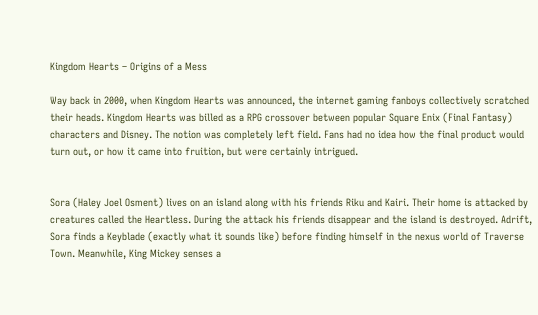Kingdom Hearts – Origins of a Mess

Way back in 2000, when Kingdom Hearts was announced, the internet gaming fanboys collectively scratched their heads. Kingdom Hearts was billed as a RPG crossover between popular Square Enix (Final Fantasy) characters and Disney. The notion was completely left field. Fans had no idea how the final product would turn out, or how it came into fruition, but were certainly intrigued.


Sora (Haley Joel Osment) lives on an island along with his friends Riku and Kairi. Their home is attacked by creatures called the Heartless. During the attack his friends disappear and the island is destroyed. Adrift, Sora finds a Keyblade (exactly what it sounds like) before finding himself in the nexus world of Traverse Town. Meanwhile, King Mickey senses a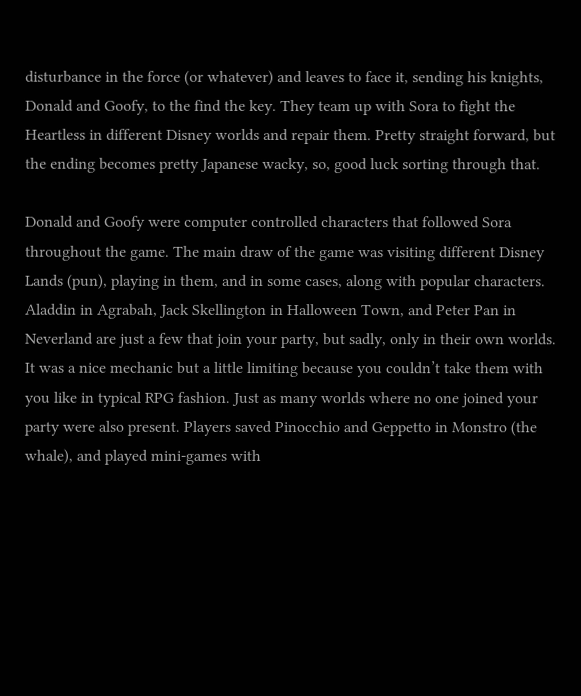disturbance in the force (or whatever) and leaves to face it, sending his knights, Donald and Goofy, to the find the key. They team up with Sora to fight the Heartless in different Disney worlds and repair them. Pretty straight forward, but the ending becomes pretty Japanese wacky, so, good luck sorting through that.

Donald and Goofy were computer controlled characters that followed Sora throughout the game. The main draw of the game was visiting different Disney Lands (pun), playing in them, and in some cases, along with popular characters. Aladdin in Agrabah, Jack Skellington in Halloween Town, and Peter Pan in Neverland are just a few that join your party, but sadly, only in their own worlds. It was a nice mechanic but a little limiting because you couldn’t take them with you like in typical RPG fashion. Just as many worlds where no one joined your party were also present. Players saved Pinocchio and Geppetto in Monstro (the whale), and played mini-games with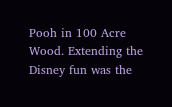Pooh in 100 Acre Wood. Extending the Disney fun was the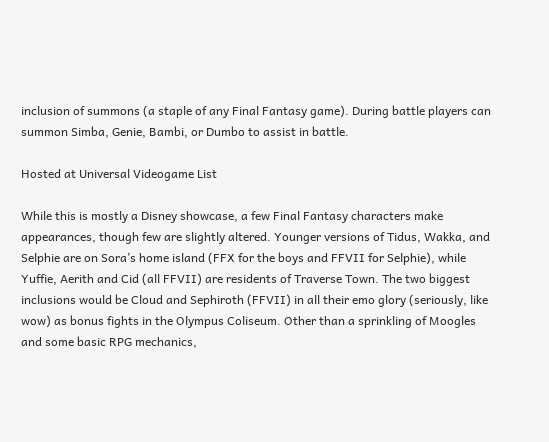inclusion of summons (a staple of any Final Fantasy game). During battle players can summon Simba, Genie, Bambi, or Dumbo to assist in battle.

Hosted at Universal Videogame List

While this is mostly a Disney showcase, a few Final Fantasy characters make appearances, though few are slightly altered. Younger versions of Tidus, Wakka, and Selphie are on Sora’s home island (FFX for the boys and FFVII for Selphie), while Yuffie, Aerith and Cid (all FFVII) are residents of Traverse Town. The two biggest inclusions would be Cloud and Sephiroth (FFVII) in all their emo glory (seriously, like wow) as bonus fights in the Olympus Coliseum. Other than a sprinkling of Moogles and some basic RPG mechanics,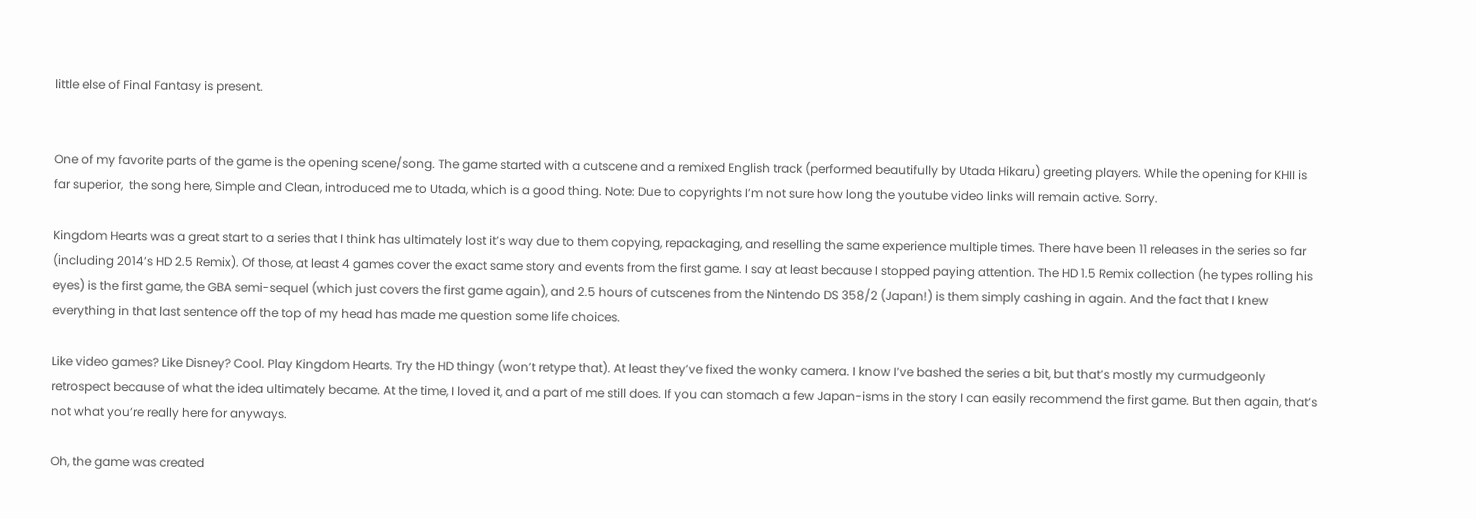little else of Final Fantasy is present.


One of my favorite parts of the game is the opening scene/song. The game started with a cutscene and a remixed English track (performed beautifully by Utada Hikaru) greeting players. While the opening for KHII is far superior,  the song here, Simple and Clean, introduced me to Utada, which is a good thing. Note: Due to copyrights I’m not sure how long the youtube video links will remain active. Sorry.

Kingdom Hearts was a great start to a series that I think has ultimately lost it’s way due to them copying, repackaging, and reselling the same experience multiple times. There have been 11 releases in the series so far (including 2014’s HD 2.5 Remix). Of those, at least 4 games cover the exact same story and events from the first game. I say at least because I stopped paying attention. The HD 1.5 Remix collection (he types rolling his eyes) is the first game, the GBA semi-sequel (which just covers the first game again), and 2.5 hours of cutscenes from the Nintendo DS 358/2 (Japan!) is them simply cashing in again. And the fact that I knew everything in that last sentence off the top of my head has made me question some life choices.

Like video games? Like Disney? Cool. Play Kingdom Hearts. Try the HD thingy (won’t retype that). At least they’ve fixed the wonky camera. I know I’ve bashed the series a bit, but that’s mostly my curmudgeonly retrospect because of what the idea ultimately became. At the time, I loved it, and a part of me still does. If you can stomach a few Japan-isms in the story I can easily recommend the first game. But then again, that’s not what you’re really here for anyways.

Oh, the game was created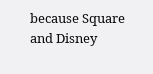because Square and Disney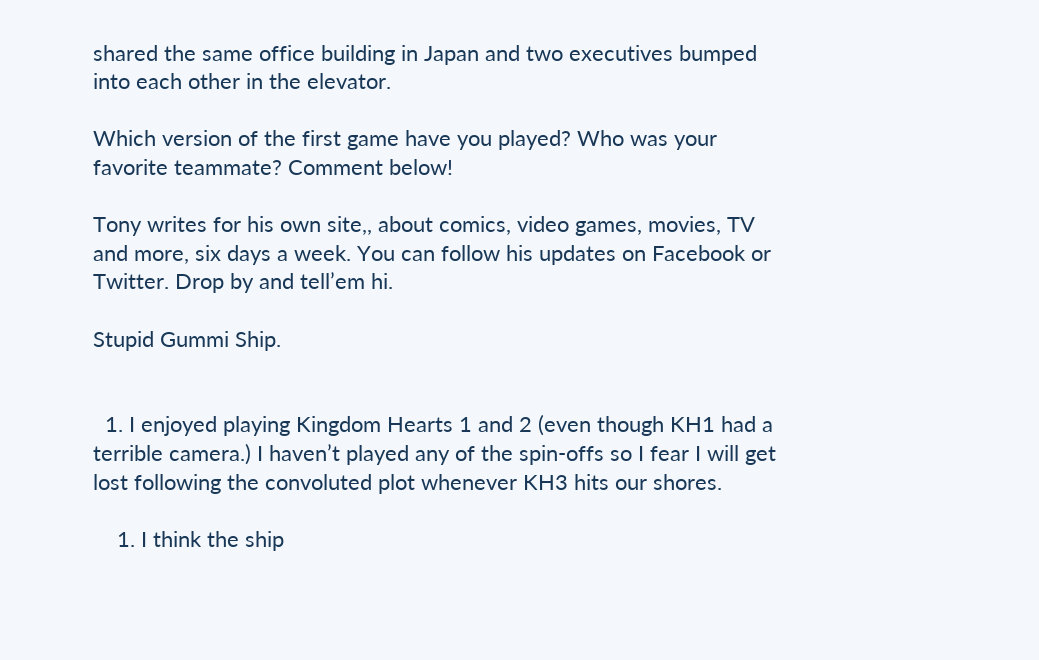shared the same office building in Japan and two executives bumped into each other in the elevator.

Which version of the first game have you played? Who was your favorite teammate? Comment below!

Tony writes for his own site,, about comics, video games, movies, TV and more, six days a week. You can follow his updates on Facebook or Twitter. Drop by and tell’em hi.

Stupid Gummi Ship.


  1. I enjoyed playing Kingdom Hearts 1 and 2 (even though KH1 had a terrible camera.) I haven’t played any of the spin-offs so I fear I will get lost following the convoluted plot whenever KH3 hits our shores.

    1. I think the ship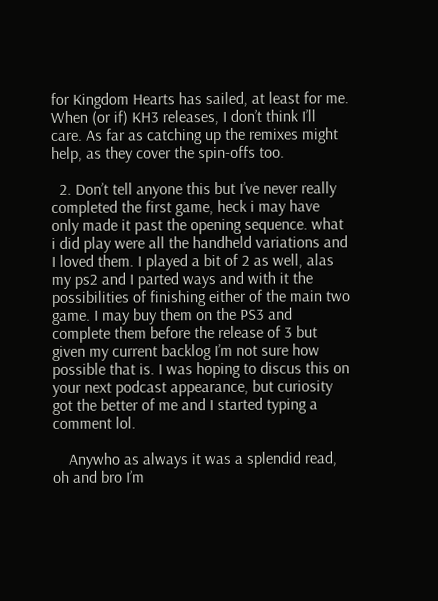for Kingdom Hearts has sailed, at least for me. When (or if) KH3 releases, I don’t think I’ll care. As far as catching up the remixes might help, as they cover the spin-offs too.

  2. Don’t tell anyone this but I’ve never really completed the first game, heck i may have only made it past the opening sequence. what i did play were all the handheld variations and I loved them. I played a bit of 2 as well, alas my ps2 and I parted ways and with it the possibilities of finishing either of the main two game. I may buy them on the PS3 and complete them before the release of 3 but given my current backlog I’m not sure how possible that is. I was hoping to discus this on your next podcast appearance, but curiosity got the better of me and I started typing a comment lol.

    Anywho as always it was a splendid read, oh and bro I’m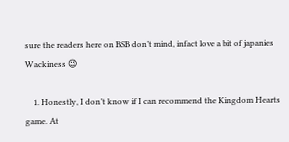sure the readers here on BSB don’t mind, infact love a bit of japanies Wackiness 😉

    1. Honestly, I don’t know if I can recommend the Kingdom Hearts game. At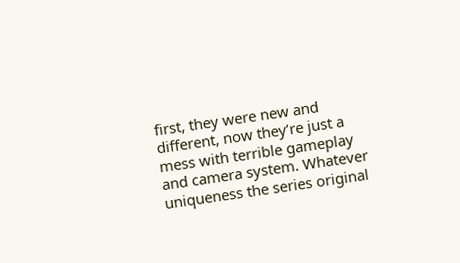first, they were new and different, now they’re just a mess with terrible gameplay and camera system. Whatever uniqueness the series original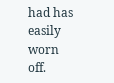had has easily worn off.